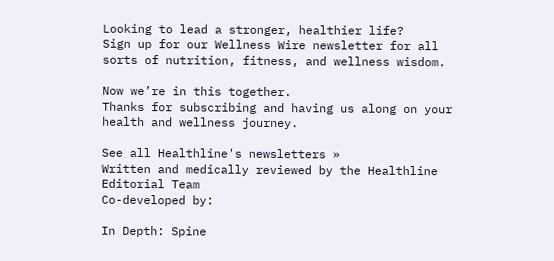Looking to lead a stronger, healthier life?
Sign up for our Wellness Wire newsletter for all sorts of nutrition, fitness, and wellness wisdom.

Now we’re in this together.
Thanks for subscribing and having us along on your health and wellness journey.

See all Healthline's newsletters »
Written and medically reviewed by the Healthline Editorial Team
Co-developed by:

In Depth: Spine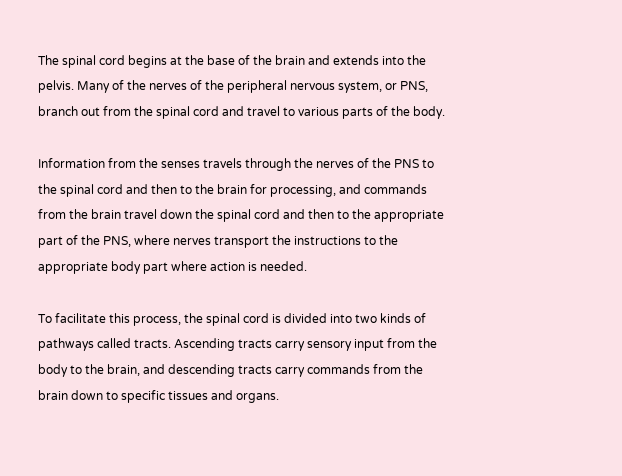The spinal cord begins at the base of the brain and extends into the pelvis. Many of the nerves of the peripheral nervous system, or PNS, branch out from the spinal cord and travel to various parts of the body.

Information from the senses travels through the nerves of the PNS to the spinal cord and then to the brain for processing, and commands from the brain travel down the spinal cord and then to the appropriate part of the PNS, where nerves transport the instructions to the appropriate body part where action is needed.

To facilitate this process, the spinal cord is divided into two kinds of pathways called tracts. Ascending tracts carry sensory input from the body to the brain, and descending tracts carry commands from the brain down to specific tissues and organs.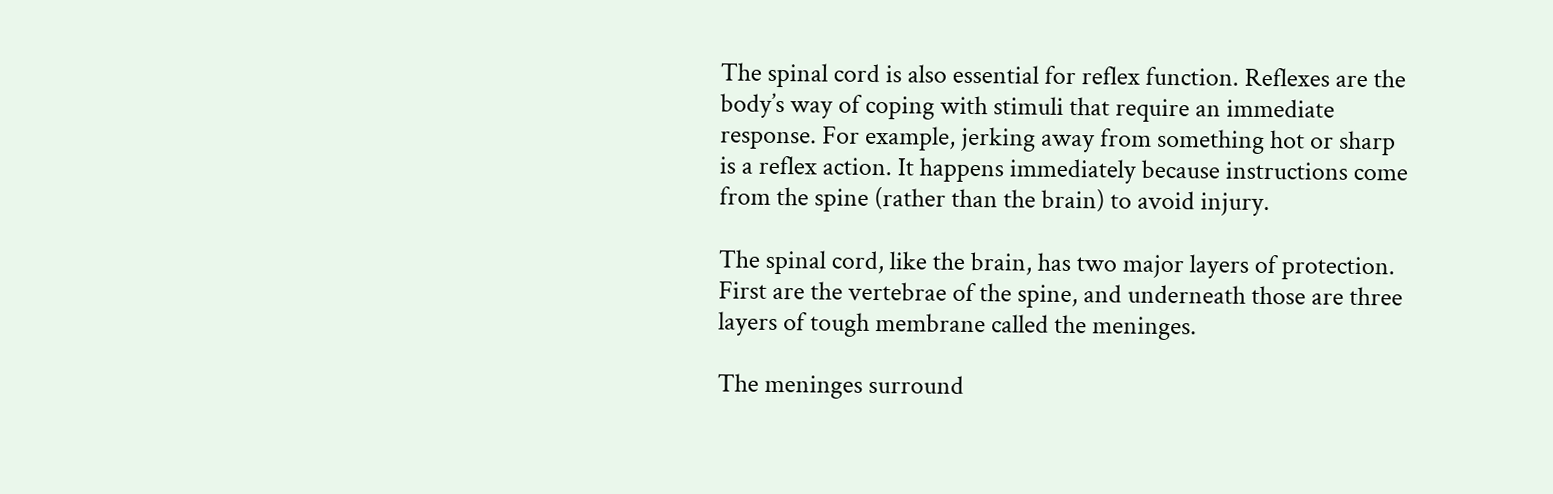The spinal cord is also essential for reflex function. Reflexes are the body’s way of coping with stimuli that require an immediate response. For example, jerking away from something hot or sharp is a reflex action. It happens immediately because instructions come from the spine (rather than the brain) to avoid injury.

The spinal cord, like the brain, has two major layers of protection. First are the vertebrae of the spine, and underneath those are three layers of tough membrane called the meninges.

The meninges surround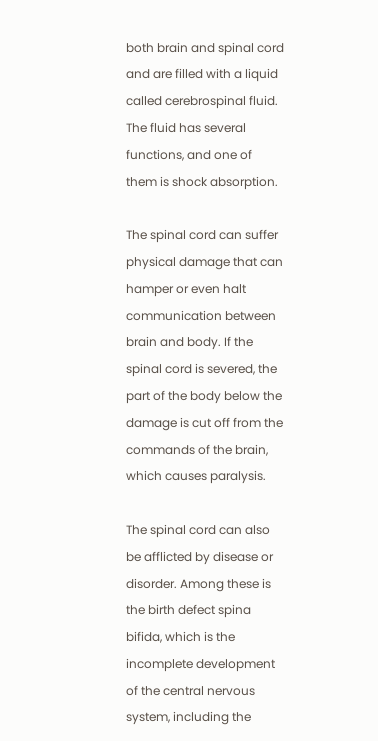both brain and spinal cord and are filled with a liquid called cerebrospinal fluid. The fluid has several functions, and one of them is shock absorption.

The spinal cord can suffer physical damage that can hamper or even halt communication between brain and body. If the spinal cord is severed, the part of the body below the damage is cut off from the commands of the brain, which causes paralysis.

The spinal cord can also be afflicted by disease or disorder. Among these is the birth defect spina bifida, which is the incomplete development of the central nervous system, including the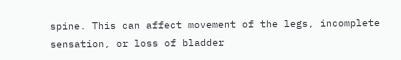spine. This can affect movement of the legs, incomplete sensation, or loss of bladder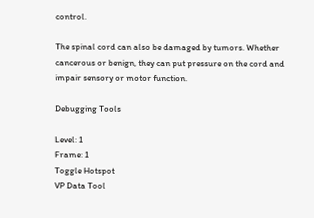control.

The spinal cord can also be damaged by tumors. Whether cancerous or benign, they can put pressure on the cord and impair sensory or motor function.

Debugging Tools

Level: 1
Frame: 1
Toggle Hotspot
VP Data Tool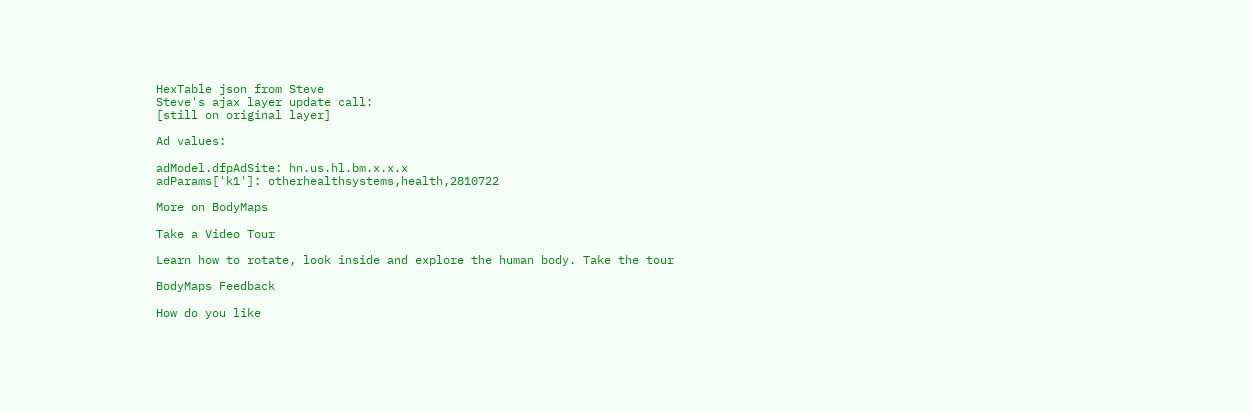HexTable json from Steve
Steve's ajax layer update call:
[still on original layer]

Ad values:

adModel.dfpAdSite: hn.us.hl.bm.x.x.x
adParams['k1']: otherhealthsystems,health,2810722

More on BodyMaps

Take a Video Tour

Learn how to rotate, look inside and explore the human body. Take the tour

BodyMaps Feedback

How do you like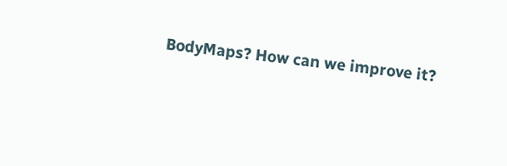BodyMaps? How can we improve it?